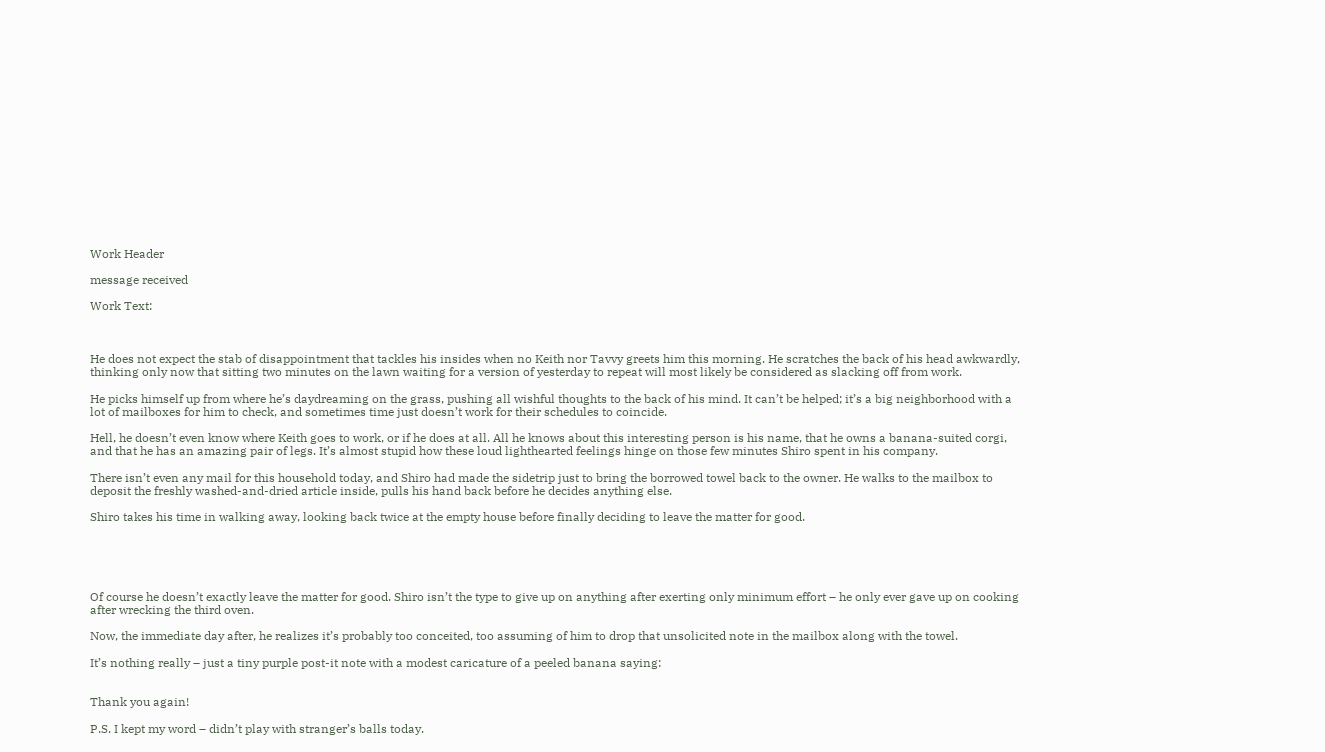Work Header

message received

Work Text:



He does not expect the stab of disappointment that tackles his insides when no Keith nor Tavvy greets him this morning. He scratches the back of his head awkwardly, thinking only now that sitting two minutes on the lawn waiting for a version of yesterday to repeat will most likely be considered as slacking off from work.

He picks himself up from where he’s daydreaming on the grass, pushing all wishful thoughts to the back of his mind. It can’t be helped; it’s a big neighborhood with a lot of mailboxes for him to check, and sometimes time just doesn’t work for their schedules to coincide.

Hell, he doesn’t even know where Keith goes to work, or if he does at all. All he knows about this interesting person is his name, that he owns a banana-suited corgi, and that he has an amazing pair of legs. It’s almost stupid how these loud lighthearted feelings hinge on those few minutes Shiro spent in his company.

There isn’t even any mail for this household today, and Shiro had made the sidetrip just to bring the borrowed towel back to the owner. He walks to the mailbox to deposit the freshly washed-and-dried article inside, pulls his hand back before he decides anything else.

Shiro takes his time in walking away, looking back twice at the empty house before finally deciding to leave the matter for good.





Of course he doesn’t exactly leave the matter for good. Shiro isn’t the type to give up on anything after exerting only minimum effort – he only ever gave up on cooking after wrecking the third oven.

Now, the immediate day after, he realizes it’s probably too conceited, too assuming of him to drop that unsolicited note in the mailbox along with the towel.

It’s nothing really – just a tiny purple post-it note with a modest caricature of a peeled banana saying:


Thank you again!

P.S. I kept my word – didn’t play with stranger’s balls today.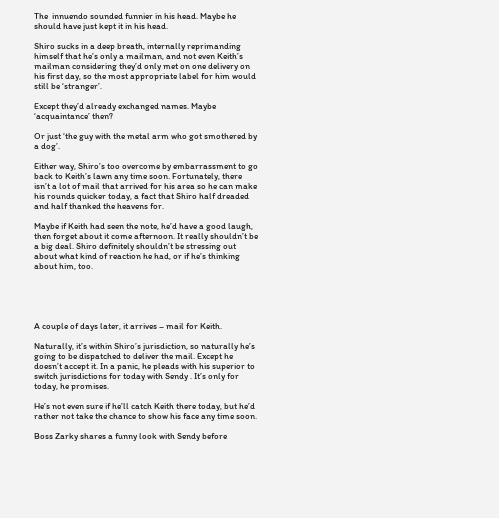The  innuendo sounded funnier in his head. Maybe he should have just kept it in his head.

Shiro sucks in a deep breath, internally reprimanding himself that he’s only a mailman, and not even Keith’s mailman considering they’d only met on one delivery on his first day, so the most appropriate label for him would still be ‘stranger’.

Except they’d already exchanged names. Maybe ‘acquaintance’ then?

Or just ‘the guy with the metal arm who got smothered by a dog’.

Either way, Shiro’s too overcome by embarrassment to go back to Keith’s lawn any time soon. Fortunately, there isn’t a lot of mail that arrived for his area so he can make his rounds quicker today, a fact that Shiro half dreaded and half thanked the heavens for.

Maybe if Keith had seen the note, he’d have a good laugh, then forget about it come afternoon. It really shouldn’t be a big deal. Shiro definitely shouldn’t be stressing out about what kind of reaction he had, or if he’s thinking about him, too.





A couple of days later, it arrives – mail for Keith.

Naturally, it’s within Shiro’s jurisdiction, so naturally he’s going to be dispatched to deliver the mail. Except he doesn’t accept it. In a panic, he pleads with his superior to switch jurisdictions for today with Sendy . It’s only for today, he promises.

He’s not even sure if he’ll catch Keith there today, but he’d rather not take the chance to show his face any time soon.

Boss Zarky shares a funny look with Sendy before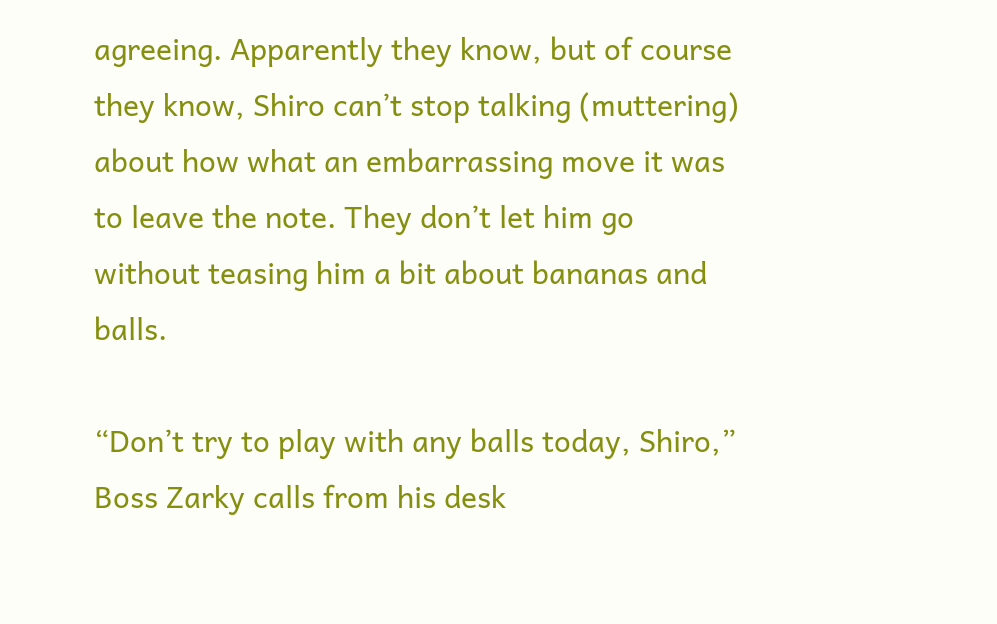agreeing. Apparently they know, but of course they know, Shiro can’t stop talking (muttering) about how what an embarrassing move it was to leave the note. They don’t let him go without teasing him a bit about bananas and balls.

“Don’t try to play with any balls today, Shiro,” Boss Zarky calls from his desk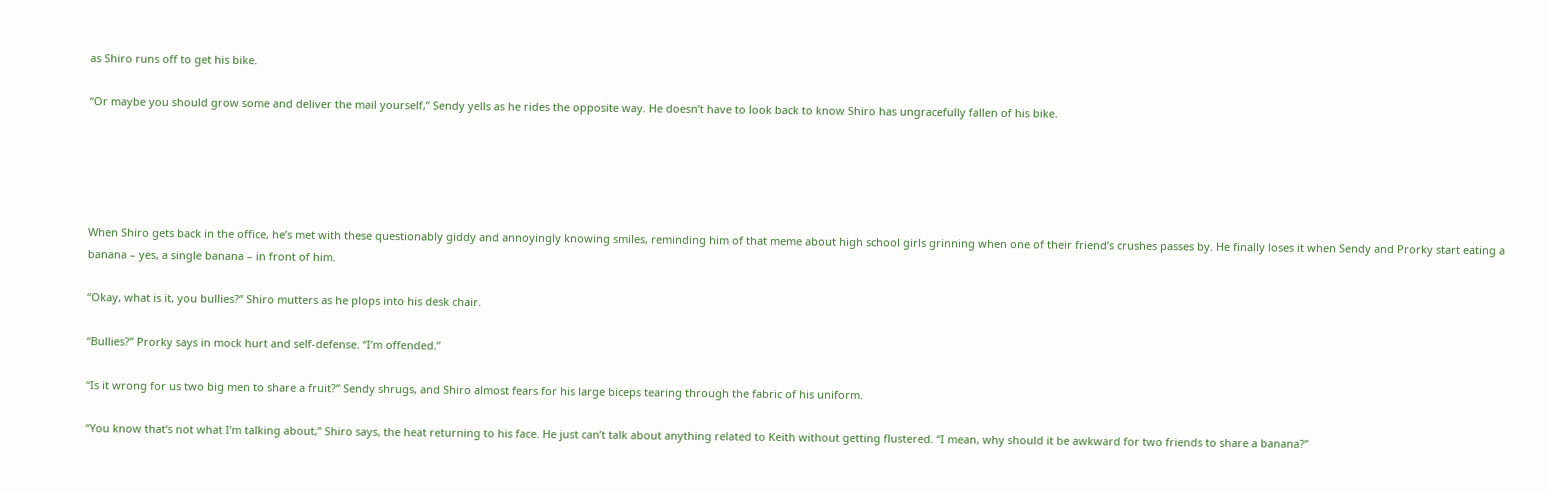as Shiro runs off to get his bike.

“Or maybe you should grow some and deliver the mail yourself,” Sendy yells as he rides the opposite way. He doesn’t have to look back to know Shiro has ungracefully fallen of his bike.





When Shiro gets back in the office, he’s met with these questionably giddy and annoyingly knowing smiles, reminding him of that meme about high school girls grinning when one of their friend’s crushes passes by. He finally loses it when Sendy and Prorky start eating a banana – yes, a single banana – in front of him.

“Okay, what is it, you bullies?” Shiro mutters as he plops into his desk chair.

“Bullies?” Prorky says in mock hurt and self-defense. “I’m offended.”

“Is it wrong for us two big men to share a fruit?” Sendy shrugs, and Shiro almost fears for his large biceps tearing through the fabric of his uniform.

“You know that’s not what I’m talking about,” Shiro says, the heat returning to his face. He just can’t talk about anything related to Keith without getting flustered. “I mean, why should it be awkward for two friends to share a banana?”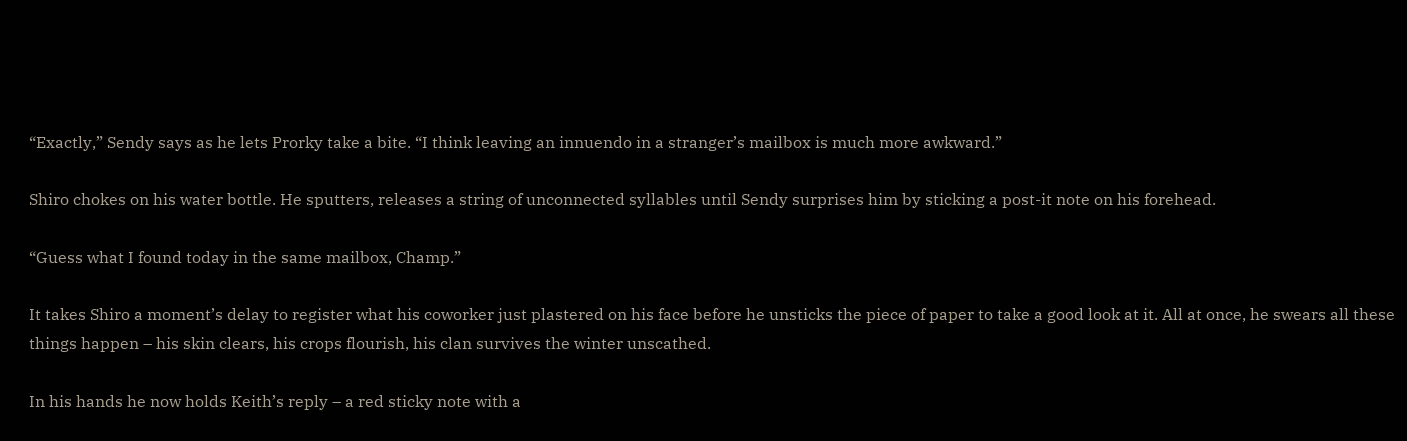“Exactly,” Sendy says as he lets Prorky take a bite. “I think leaving an innuendo in a stranger’s mailbox is much more awkward.”

Shiro chokes on his water bottle. He sputters, releases a string of unconnected syllables until Sendy surprises him by sticking a post-it note on his forehead.

“Guess what I found today in the same mailbox, Champ.”

It takes Shiro a moment’s delay to register what his coworker just plastered on his face before he unsticks the piece of paper to take a good look at it. All at once, he swears all these things happen – his skin clears, his crops flourish, his clan survives the winter unscathed.

In his hands he now holds Keith’s reply – a red sticky note with a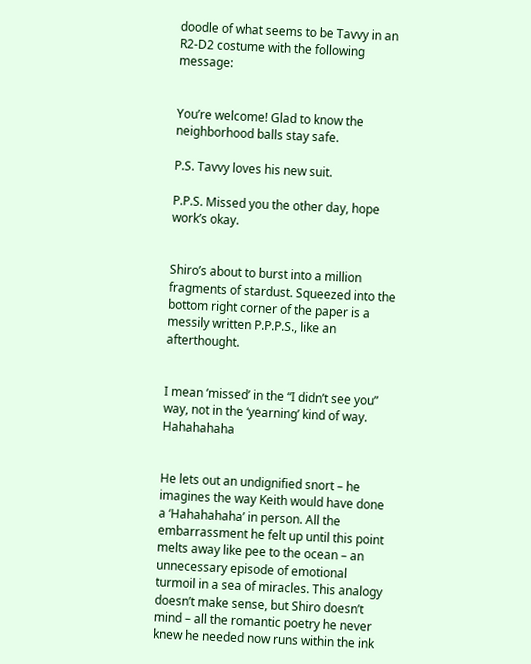doodle of what seems to be Tavvy in an R2-D2 costume with the following message:


You’re welcome! Glad to know the neighborhood balls stay safe.

P.S. Tavvy loves his new suit.

P.P.S. Missed you the other day, hope work’s okay.


Shiro’s about to burst into a million fragments of stardust. Squeezed into the bottom right corner of the paper is a messily written P.P.P.S., like an afterthought.


I mean ‘missed’ in the “I didn’t see you” way, not in the ‘yearning’ kind of way. Hahahahaha


He lets out an undignified snort – he imagines the way Keith would have done a ‘Hahahahaha’ in person. All the embarrassment he felt up until this point melts away like pee to the ocean – an unnecessary episode of emotional turmoil in a sea of miracles. This analogy doesn’t make sense, but Shiro doesn’t mind – all the romantic poetry he never knew he needed now runs within the ink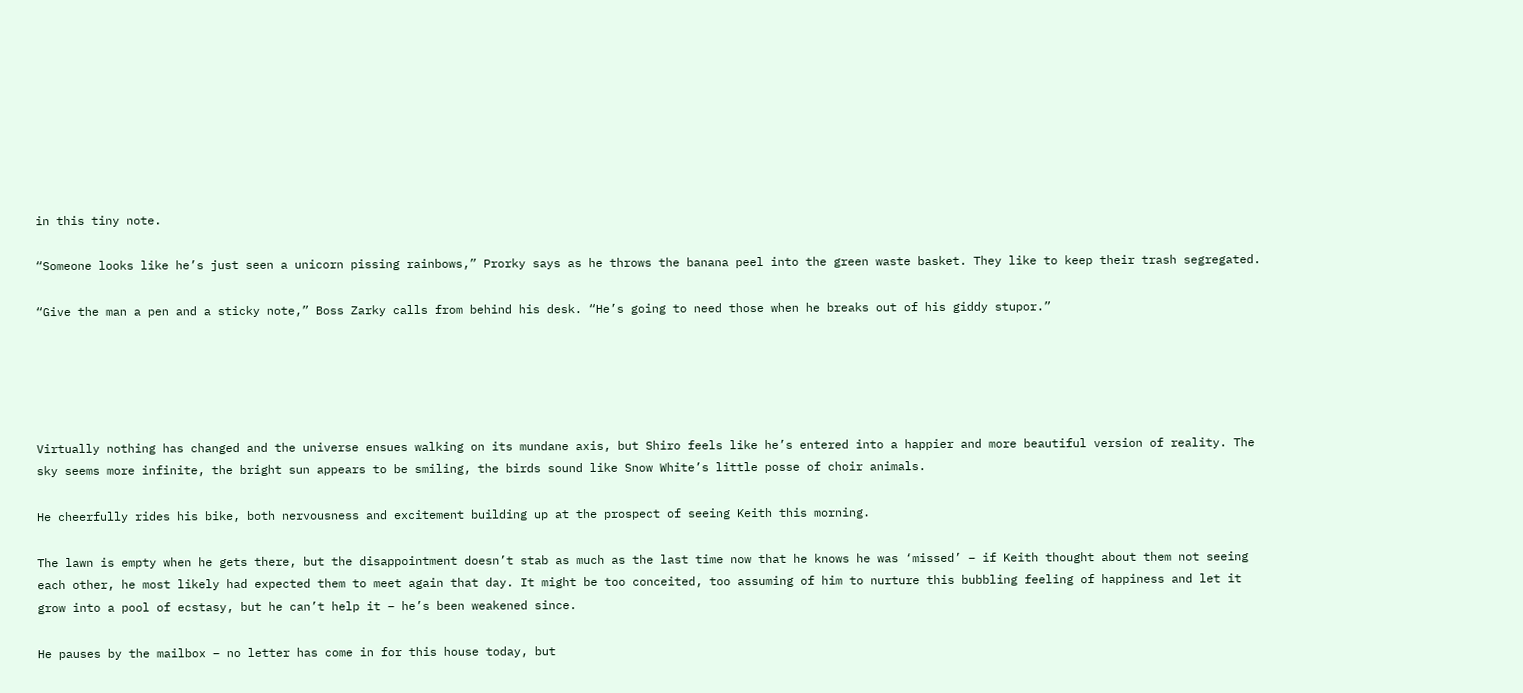in this tiny note.

“Someone looks like he’s just seen a unicorn pissing rainbows,” Prorky says as he throws the banana peel into the green waste basket. They like to keep their trash segregated.

“Give the man a pen and a sticky note,” Boss Zarky calls from behind his desk. “He’s going to need those when he breaks out of his giddy stupor.”





Virtually nothing has changed and the universe ensues walking on its mundane axis, but Shiro feels like he’s entered into a happier and more beautiful version of reality. The sky seems more infinite, the bright sun appears to be smiling, the birds sound like Snow White’s little posse of choir animals.

He cheerfully rides his bike, both nervousness and excitement building up at the prospect of seeing Keith this morning.

The lawn is empty when he gets there, but the disappointment doesn’t stab as much as the last time now that he knows he was ‘missed’ – if Keith thought about them not seeing each other, he most likely had expected them to meet again that day. It might be too conceited, too assuming of him to nurture this bubbling feeling of happiness and let it grow into a pool of ecstasy, but he can’t help it – he’s been weakened since.

He pauses by the mailbox – no letter has come in for this house today, but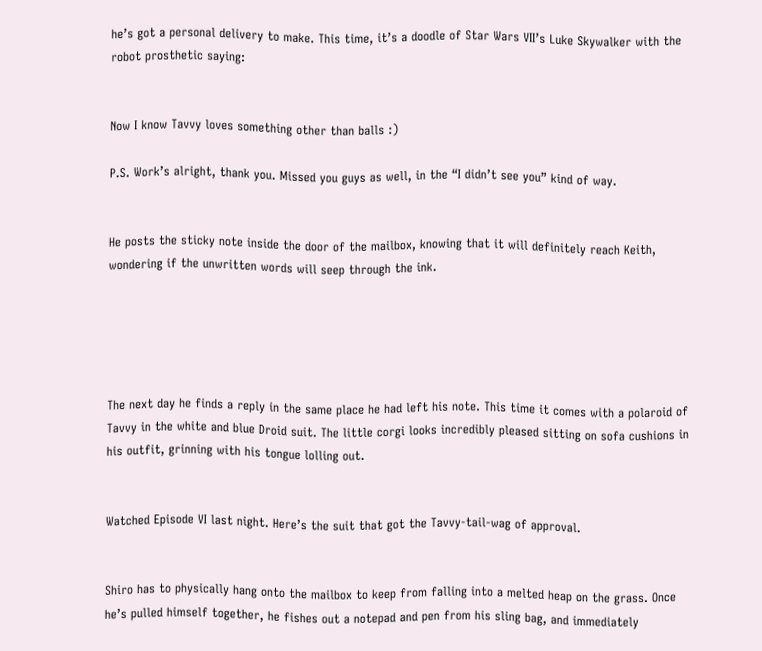he’s got a personal delivery to make. This time, it’s a doodle of Star Wars VII’s Luke Skywalker with the robot prosthetic saying:


Now I know Tavvy loves something other than balls :)

P.S. Work’s alright, thank you. Missed you guys as well, in the “I didn’t see you” kind of way.


He posts the sticky note inside the door of the mailbox, knowing that it will definitely reach Keith, wondering if the unwritten words will seep through the ink.





The next day he finds a reply in the same place he had left his note. This time it comes with a polaroid of Tavvy in the white and blue Droid suit. The little corgi looks incredibly pleased sitting on sofa cushions in his outfit, grinning with his tongue lolling out.


Watched Episode VI last night. Here’s the suit that got the Tavvy-tail-wag of approval.


Shiro has to physically hang onto the mailbox to keep from falling into a melted heap on the grass. Once he’s pulled himself together, he fishes out a notepad and pen from his sling bag, and immediately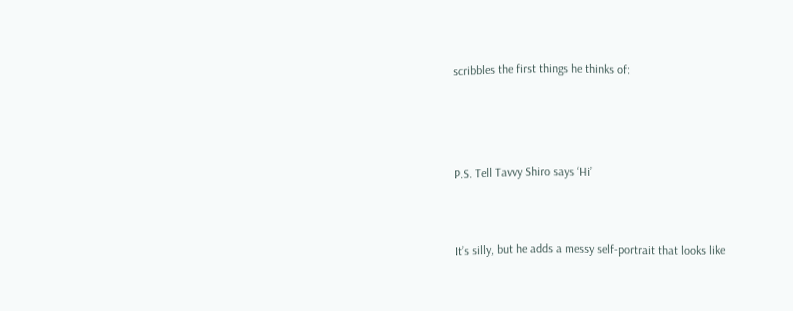scribbles the first things he thinks of:



P.S. Tell Tavvy Shiro says ‘Hi’


It’s silly, but he adds a messy self-portrait that looks like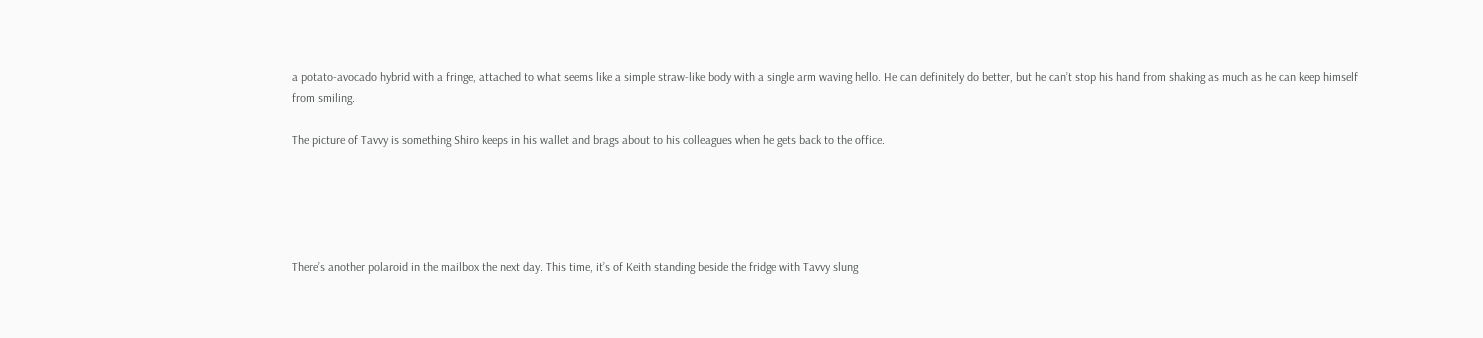a potato-avocado hybrid with a fringe, attached to what seems like a simple straw-like body with a single arm waving hello. He can definitely do better, but he can’t stop his hand from shaking as much as he can keep himself from smiling.

The picture of Tavvy is something Shiro keeps in his wallet and brags about to his colleagues when he gets back to the office.





There’s another polaroid in the mailbox the next day. This time, it’s of Keith standing beside the fridge with Tavvy slung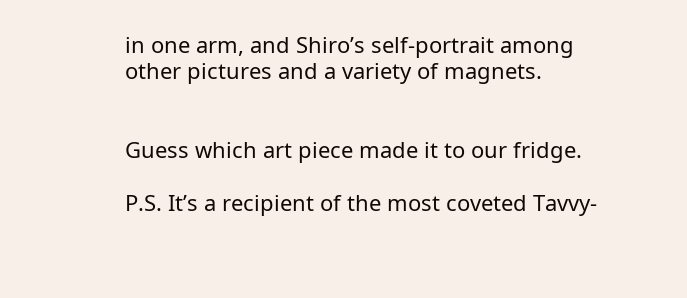in one arm, and Shiro’s self-portrait among other pictures and a variety of magnets.


Guess which art piece made it to our fridge.

P.S. It’s a recipient of the most coveted Tavvy-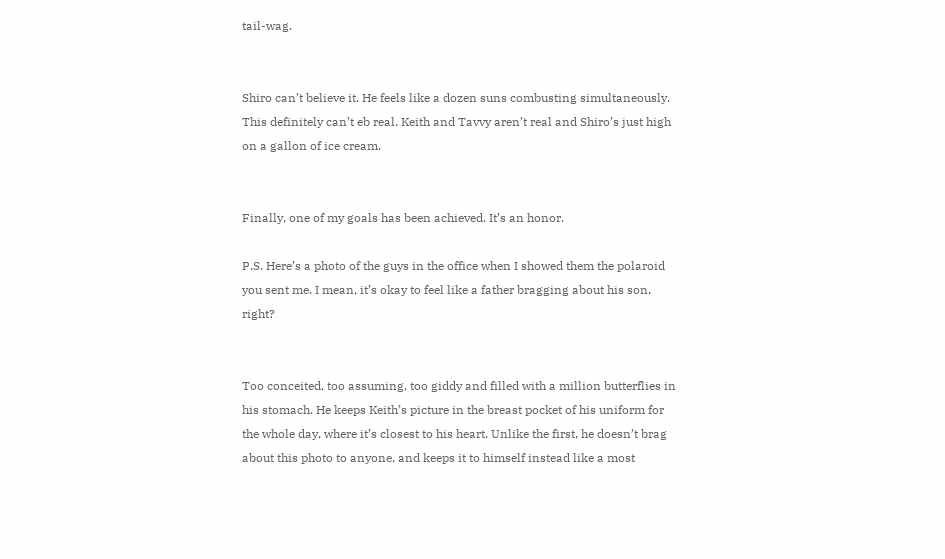tail-wag.


Shiro can’t believe it. He feels like a dozen suns combusting simultaneously. This definitely can’t eb real. Keith and Tavvy aren’t real and Shiro’s just high on a gallon of ice cream.


Finally, one of my goals has been achieved. It’s an honor.

P.S. Here’s a photo of the guys in the office when I showed them the polaroid you sent me. I mean, it’s okay to feel like a father bragging about his son, right?


Too conceited, too assuming, too giddy and filled with a million butterflies in his stomach. He keeps Keith’s picture in the breast pocket of his uniform for the whole day, where it’s closest to his heart. Unlike the first, he doesn’t brag about this photo to anyone, and keeps it to himself instead like a most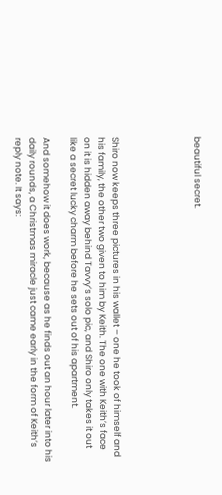beautiful secret.





Shiro now keeps three pictures in his wallet – one he took of himself and his family, the other two given to him by Keith. The one with Keith’s face on it is hidden away behind Tavvy’s solo pic, and Shiro only takes it out like a secret lucky charm before he sets out of his apartment.

And somehow it does work, because as he finds out an hour later into his daily rounds, a Christmas miracle just came early in the form of Keith’s reply note. It says: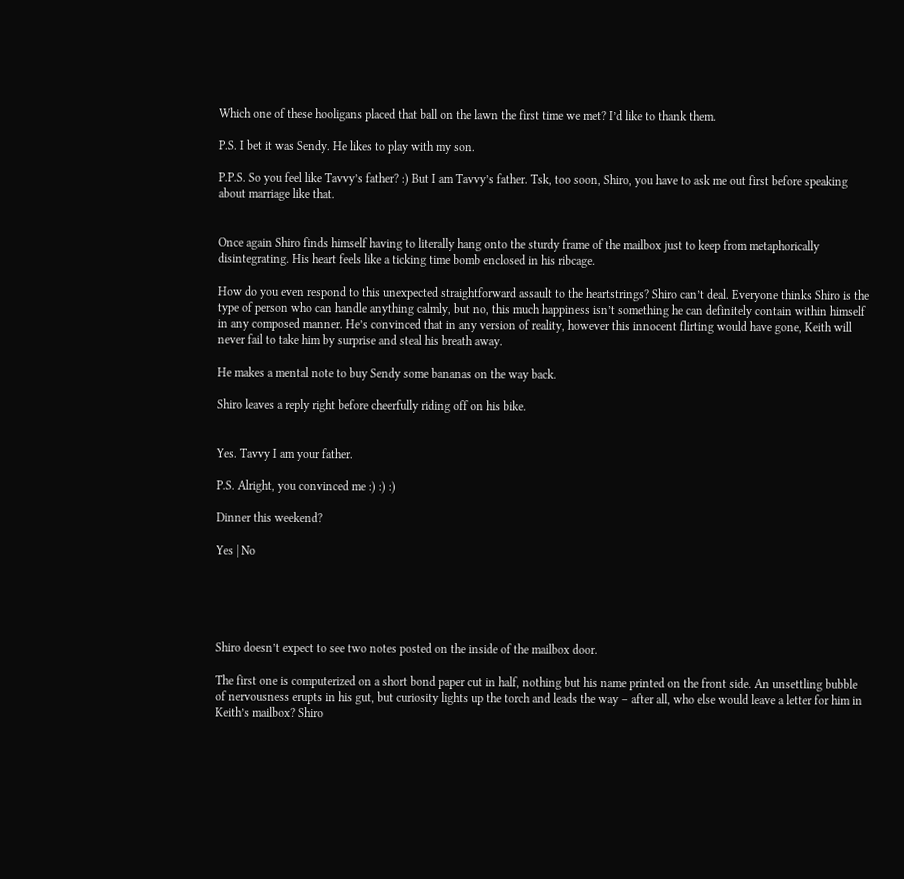Which one of these hooligans placed that ball on the lawn the first time we met? I’d like to thank them.

P.S. I bet it was Sendy. He likes to play with my son.

P.P.S. So you feel like Tavvy’s father? :) But I am Tavvy’s father. Tsk, too soon, Shiro, you have to ask me out first before speaking about marriage like that.


Once again Shiro finds himself having to literally hang onto the sturdy frame of the mailbox just to keep from metaphorically disintegrating. His heart feels like a ticking time bomb enclosed in his ribcage.

How do you even respond to this unexpected straightforward assault to the heartstrings? Shiro can’t deal. Everyone thinks Shiro is the type of person who can handle anything calmly, but no, this much happiness isn’t something he can definitely contain within himself in any composed manner. He’s convinced that in any version of reality, however this innocent flirting would have gone, Keith will never fail to take him by surprise and steal his breath away.

He makes a mental note to buy Sendy some bananas on the way back.

Shiro leaves a reply right before cheerfully riding off on his bike.


Yes. Tavvy I am your father.

P.S. Alright, you convinced me :) :) :)

Dinner this weekend?

Yes | No





Shiro doesn’t expect to see two notes posted on the inside of the mailbox door.

The first one is computerized on a short bond paper cut in half, nothing but his name printed on the front side. An unsettling bubble of nervousness erupts in his gut, but curiosity lights up the torch and leads the way – after all, who else would leave a letter for him in Keith’s mailbox? Shiro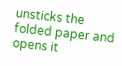unsticks the folded paper and opens it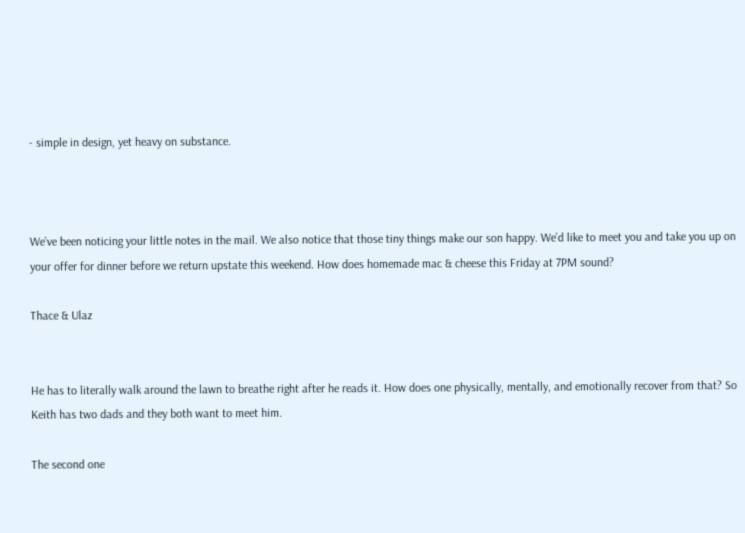- simple in design, yet heavy on substance.



We’ve been noticing your little notes in the mail. We also notice that those tiny things make our son happy. We’d like to meet you and take you up on your offer for dinner before we return upstate this weekend. How does homemade mac & cheese this Friday at 7PM sound?

Thace & Ulaz


He has to literally walk around the lawn to breathe right after he reads it. How does one physically, mentally, and emotionally recover from that? So Keith has two dads and they both want to meet him.

The second one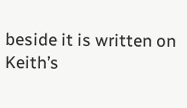beside it is written on Keith’s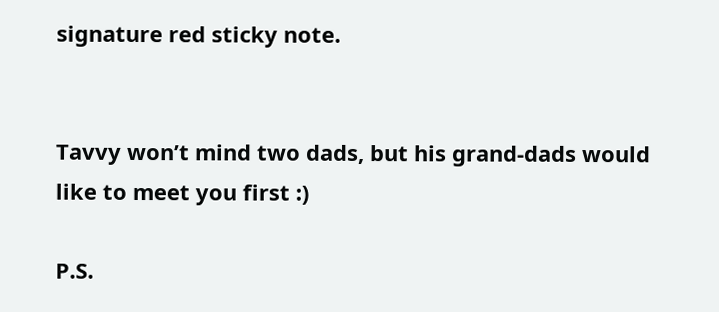signature red sticky note.


Tavvy won’t mind two dads, but his grand-dads would like to meet you first :)

P.S.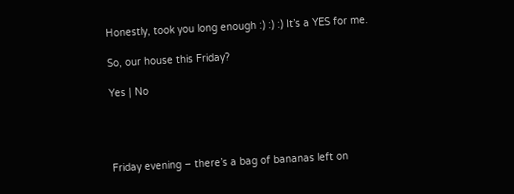Honestly, took you long enough :) :) :) It’s a YES for me.

So, our house this Friday?

Yes | No




Friday evening – there’s a bag of bananas left on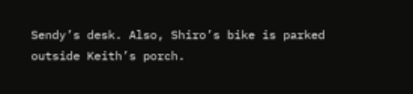Sendy’s desk. Also, Shiro’s bike is parked outside Keith’s porch.